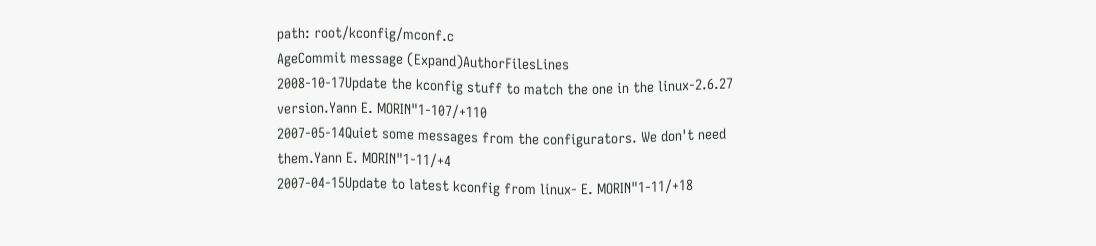path: root/kconfig/mconf.c
AgeCommit message (Expand)AuthorFilesLines
2008-10-17Update the kconfig stuff to match the one in the linux-2.6.27 version.Yann E. MORIN"1-107/+110
2007-05-14Quiet some messages from the configurators. We don't need them.Yann E. MORIN"1-11/+4
2007-04-15Update to latest kconfig from linux- E. MORIN"1-11/+18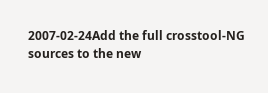2007-02-24Add the full crosstool-NG sources to the new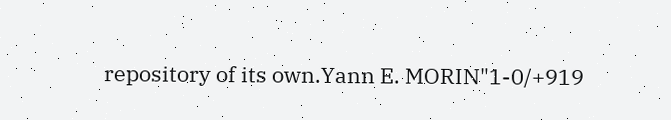repository of its own.Yann E. MORIN"1-0/+919